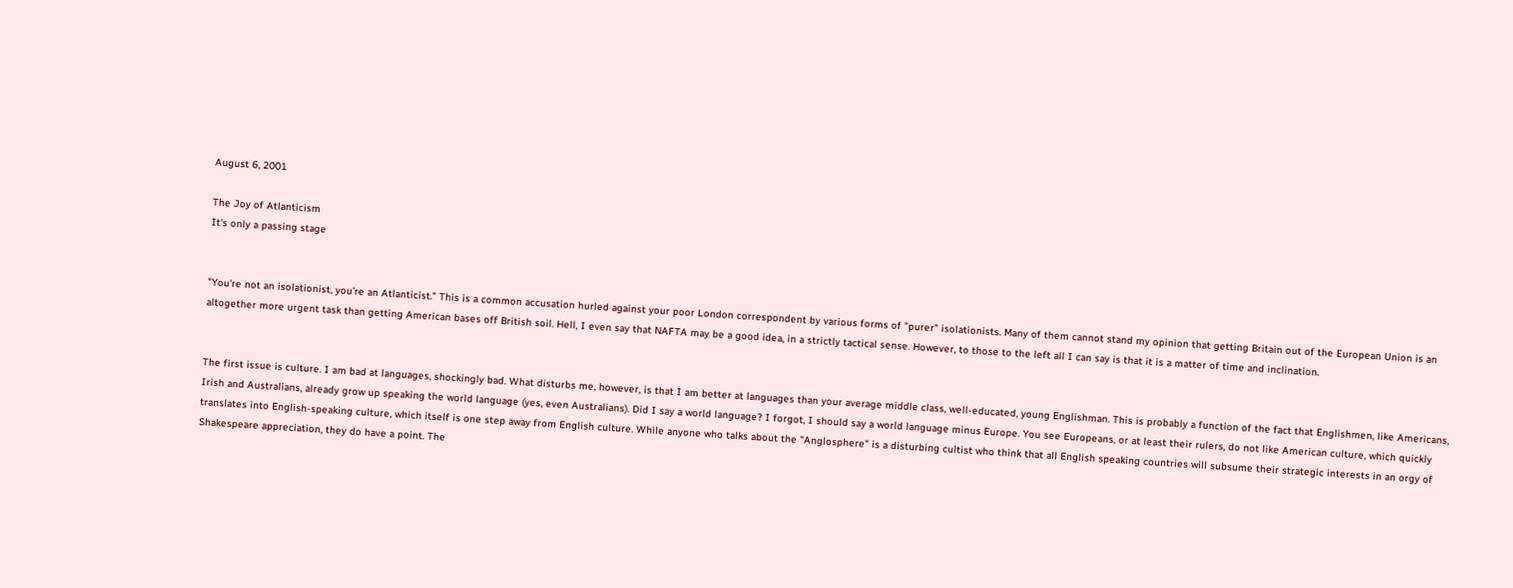August 6, 2001

The Joy of Atlanticism
It's only a passing stage


"You're not an isolationist, you're an Atlanticist." This is a common accusation hurled against your poor London correspondent by various forms of "purer" isolationists. Many of them cannot stand my opinion that getting Britain out of the European Union is an altogether more urgent task than getting American bases off British soil. Hell, I even say that NAFTA may be a good idea, in a strictly tactical sense. However, to those to the left all I can say is that it is a matter of time and inclination.


The first issue is culture. I am bad at languages, shockingly bad. What disturbs me, however, is that I am better at languages than your average middle class, well-educated, young Englishman. This is probably a function of the fact that Englishmen, like Americans, Irish and Australians, already grow up speaking the world language (yes, even Australians). Did I say a world language? I forgot, I should say a world language minus Europe. You see Europeans, or at least their rulers, do not like American culture, which quickly translates into English-speaking culture, which itself is one step away from English culture. While anyone who talks about the "Anglosphere" is a disturbing cultist who think that all English speaking countries will subsume their strategic interests in an orgy of Shakespeare appreciation, they do have a point. The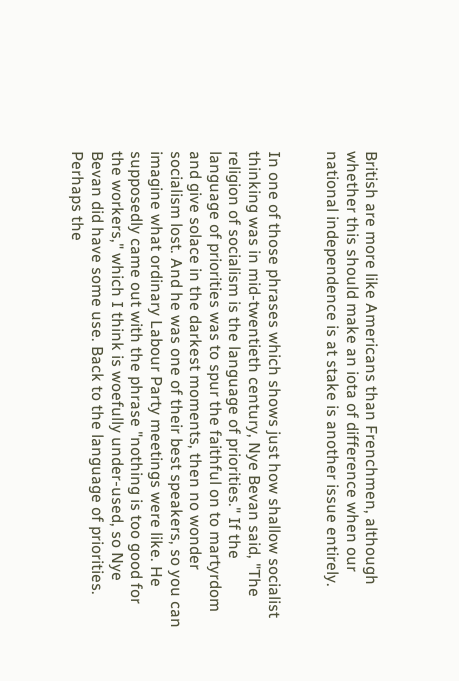British are more like Americans than Frenchmen, although whether this should make an iota of difference when our national independence is at stake is another issue entirely.


In one of those phrases which shows just how shallow socialist thinking was in mid-twentieth century, Nye Bevan said, "The religion of socialism is the language of priorities." If the language of priorities was to spur the faithful on to martyrdom and give solace in the darkest moments, then no wonder socialism lost. And he was one of their best speakers, so you can imagine what ordinary Labour Party meetings were like. He supposedly came out with the phrase "nothing is too good for the workers," which I think is woefully under-used, so Nye Bevan did have some use. Back to the language of priorities. Perhaps the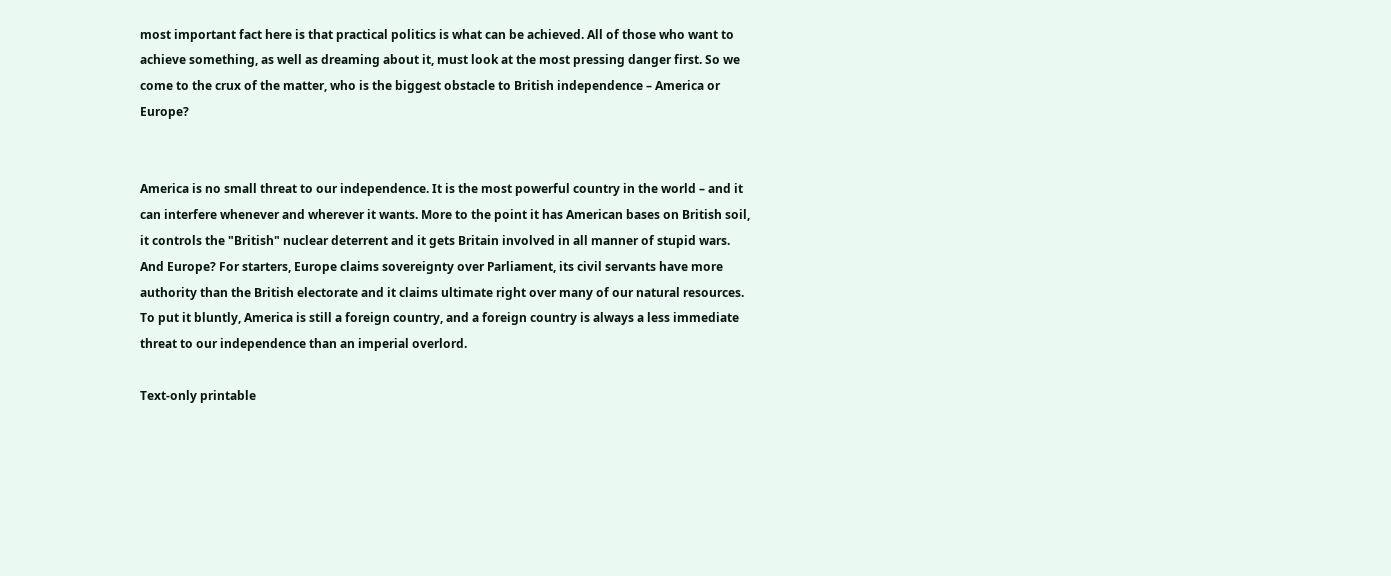most important fact here is that practical politics is what can be achieved. All of those who want to achieve something, as well as dreaming about it, must look at the most pressing danger first. So we come to the crux of the matter, who is the biggest obstacle to British independence – America or Europe?


America is no small threat to our independence. It is the most powerful country in the world – and it can interfere whenever and wherever it wants. More to the point it has American bases on British soil, it controls the "British" nuclear deterrent and it gets Britain involved in all manner of stupid wars. And Europe? For starters, Europe claims sovereignty over Parliament, its civil servants have more authority than the British electorate and it claims ultimate right over many of our natural resources. To put it bluntly, America is still a foreign country, and a foreign country is always a less immediate threat to our independence than an imperial overlord.

Text-only printable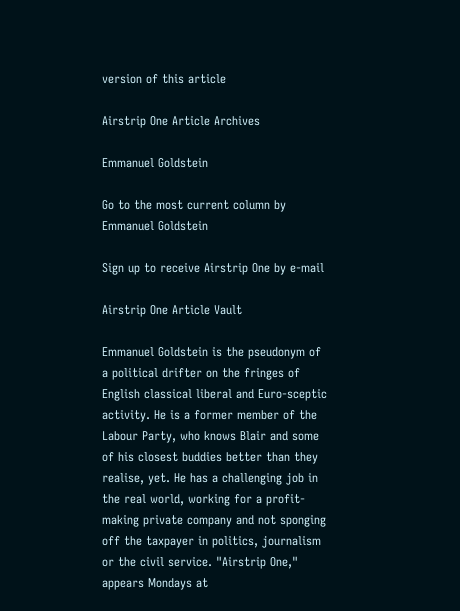version of this article

Airstrip One Article Archives

Emmanuel Goldstein

Go to the most current column by Emmanuel Goldstein

Sign up to receive Airstrip One by e-mail

Airstrip One Article Vault

Emmanuel Goldstein is the pseudonym of a political drifter on the fringes of English classical liberal and Euro-sceptic activity. He is a former member of the Labour Party, who knows Blair and some of his closest buddies better than they realise, yet. He has a challenging job in the real world, working for a profit-making private company and not sponging off the taxpayer in politics, journalism or the civil service. "Airstrip One," appears Mondays at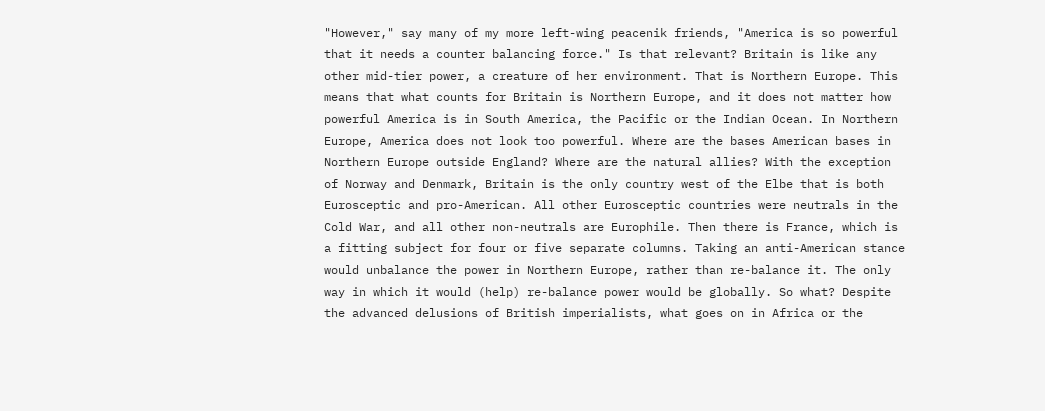"However," say many of my more left-wing peacenik friends, "America is so powerful that it needs a counter balancing force." Is that relevant? Britain is like any other mid-tier power, a creature of her environment. That is Northern Europe. This means that what counts for Britain is Northern Europe, and it does not matter how powerful America is in South America, the Pacific or the Indian Ocean. In Northern Europe, America does not look too powerful. Where are the bases American bases in Northern Europe outside England? Where are the natural allies? With the exception of Norway and Denmark, Britain is the only country west of the Elbe that is both Eurosceptic and pro-American. All other Eurosceptic countries were neutrals in the Cold War, and all other non-neutrals are Europhile. Then there is France, which is a fitting subject for four or five separate columns. Taking an anti-American stance would unbalance the power in Northern Europe, rather than re-balance it. The only way in which it would (help) re-balance power would be globally. So what? Despite the advanced delusions of British imperialists, what goes on in Africa or the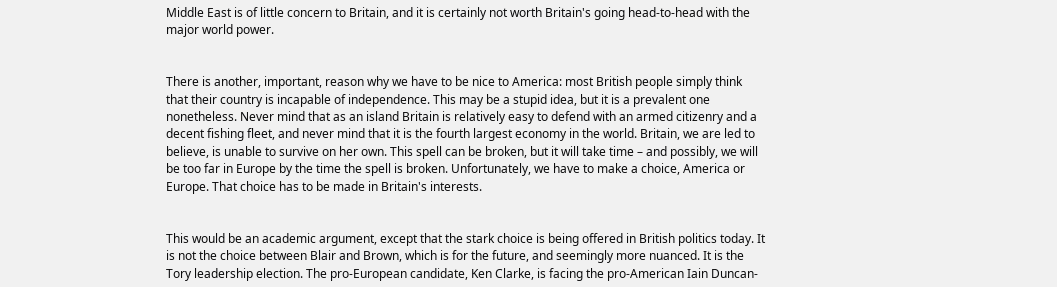Middle East is of little concern to Britain, and it is certainly not worth Britain's going head-to-head with the major world power.


There is another, important, reason why we have to be nice to America: most British people simply think that their country is incapable of independence. This may be a stupid idea, but it is a prevalent one nonetheless. Never mind that as an island Britain is relatively easy to defend with an armed citizenry and a decent fishing fleet, and never mind that it is the fourth largest economy in the world. Britain, we are led to believe, is unable to survive on her own. This spell can be broken, but it will take time – and possibly, we will be too far in Europe by the time the spell is broken. Unfortunately, we have to make a choice, America or Europe. That choice has to be made in Britain's interests.


This would be an academic argument, except that the stark choice is being offered in British politics today. It is not the choice between Blair and Brown, which is for the future, and seemingly more nuanced. It is the Tory leadership election. The pro-European candidate, Ken Clarke, is facing the pro-American Iain Duncan-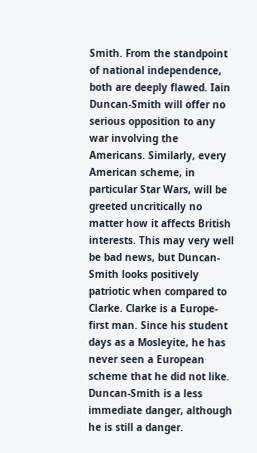Smith. From the standpoint of national independence, both are deeply flawed. Iain Duncan-Smith will offer no serious opposition to any war involving the Americans. Similarly, every American scheme, in particular Star Wars, will be greeted uncritically no matter how it affects British interests. This may very well be bad news, but Duncan-Smith looks positively patriotic when compared to Clarke. Clarke is a Europe-first man. Since his student days as a Mosleyite, he has never seen a European scheme that he did not like. Duncan-Smith is a less immediate danger, although he is still a danger.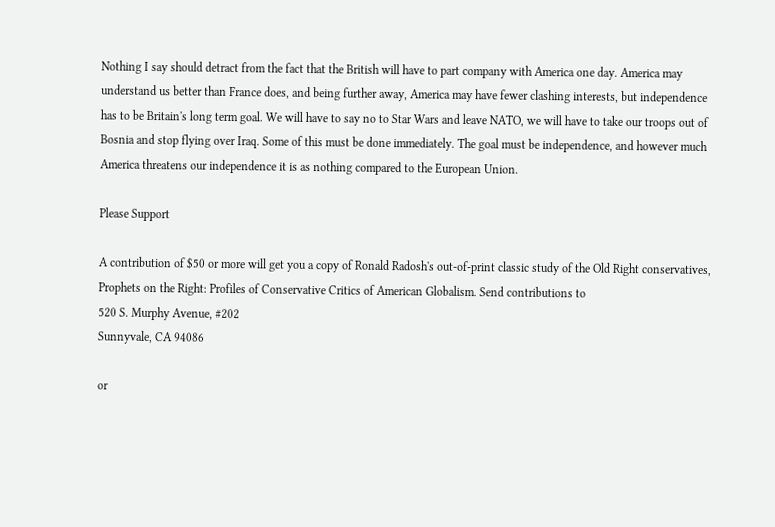Nothing I say should detract from the fact that the British will have to part company with America one day. America may understand us better than France does, and being further away, America may have fewer clashing interests, but independence has to be Britain's long term goal. We will have to say no to Star Wars and leave NATO, we will have to take our troops out of Bosnia and stop flying over Iraq. Some of this must be done immediately. The goal must be independence, and however much America threatens our independence it is as nothing compared to the European Union.

Please Support

A contribution of $50 or more will get you a copy of Ronald Radosh's out-of-print classic study of the Old Right conservatives, Prophets on the Right: Profiles of Conservative Critics of American Globalism. Send contributions to
520 S. Murphy Avenue, #202
Sunnyvale, CA 94086

or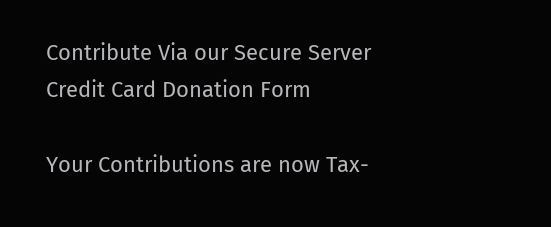Contribute Via our Secure Server
Credit Card Donation Form

Your Contributions are now Tax-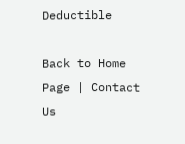Deductible

Back to Home Page | Contact Us